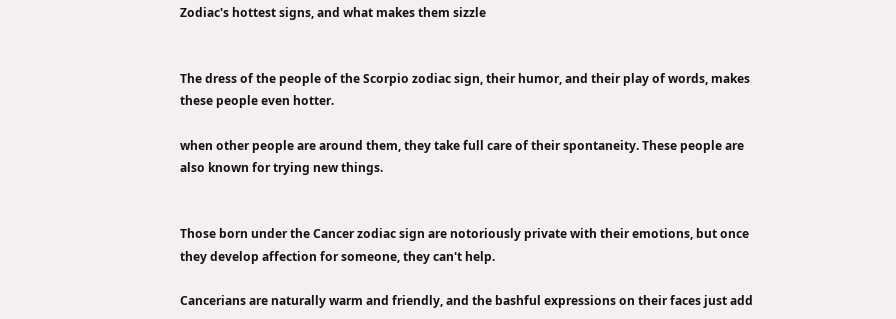Zodiac's hottest signs, and what makes them sizzle


The dress of the people of the Scorpio zodiac sign, their humor, and their play of words, makes these people even hotter.

when other people are around them, they take full care of their spontaneity. These people are also known for trying new things.


Those born under the Cancer zodiac sign are notoriously private with their emotions, but once they develop affection for someone, they can't help.

Cancerians are naturally warm and friendly, and the bashful expressions on their faces just add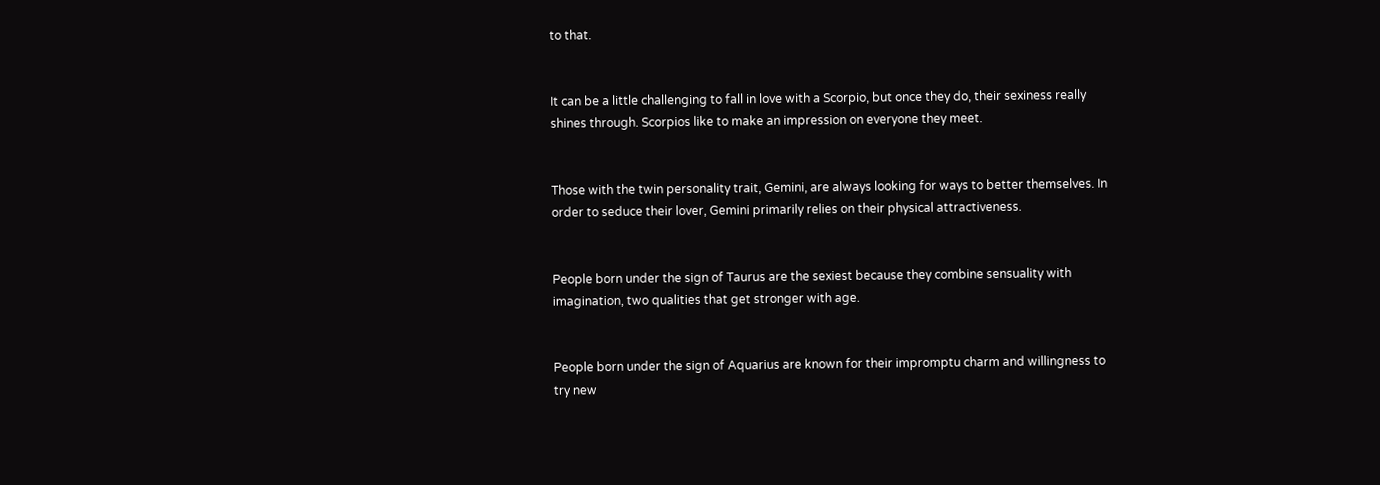to that.


It can be a little challenging to fall in love with a Scorpio, but once they do, their sexiness really shines through. Scorpios like to make an impression on everyone they meet.


Those with the twin personality trait, Gemini, are always looking for ways to better themselves. In order to seduce their lover, Gemini primarily relies on their physical attractiveness.


People born under the sign of Taurus are the sexiest because they combine sensuality with imagination, two qualities that get stronger with age.


People born under the sign of Aquarius are known for their impromptu charm and willingness to try new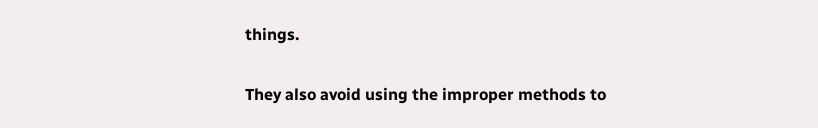things.

They also avoid using the improper methods to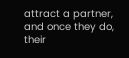attract a partner, and once they do, their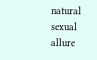natural sexual allure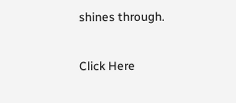shines through.

Click Here